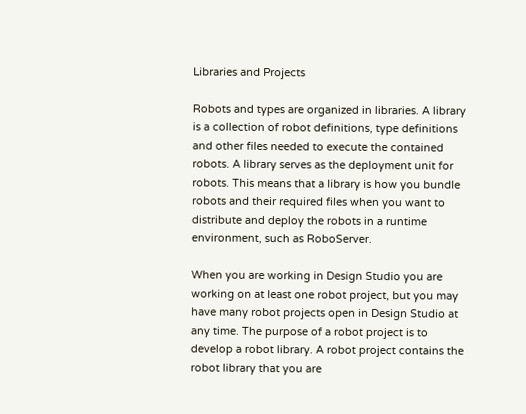Libraries and Projects

Robots and types are organized in libraries. A library is a collection of robot definitions, type definitions and other files needed to execute the contained robots. A library serves as the deployment unit for robots. This means that a library is how you bundle robots and their required files when you want to distribute and deploy the robots in a runtime environment, such as RoboServer.

When you are working in Design Studio you are working on at least one robot project, but you may have many robot projects open in Design Studio at any time. The purpose of a robot project is to develop a robot library. A robot project contains the robot library that you are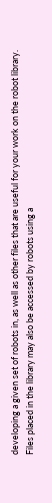developing a given set of robots in, as well as other files that are useful for your work on the robot library. Files placed in the library may also be accessed by robots using a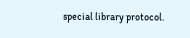special library protocol.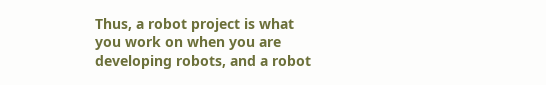Thus, a robot project is what you work on when you are developing robots, and a robot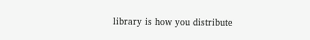library is how you distribute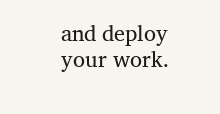and deploy your work.